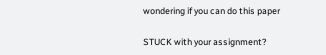wondering if you can do this paper

STUCK with your assignment?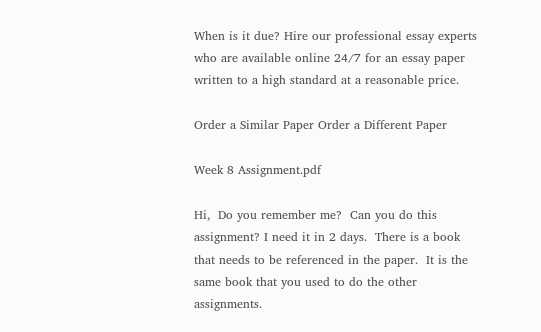When is it due? Hire our professional essay experts who are available online 24/7 for an essay paper written to a high standard at a reasonable price.

Order a Similar Paper Order a Different Paper

Week 8 Assignment.pdf

Hi,  Do you remember me?  Can you do this assignment? I need it in 2 days.  There is a book that needs to be referenced in the paper.  It is the same book that you used to do the other assignments.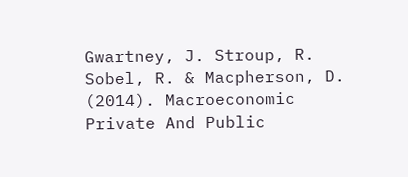Gwartney, J. Stroup, R. Sobel, R. & Macpherson, D. (2014). Macroeconomic Private And Public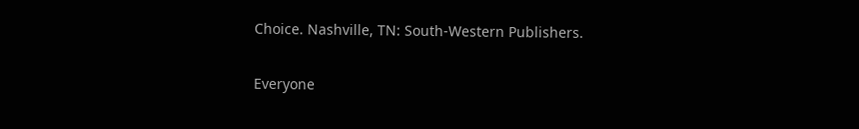Choice. Nashville, TN: South-Western Publishers.


Everyone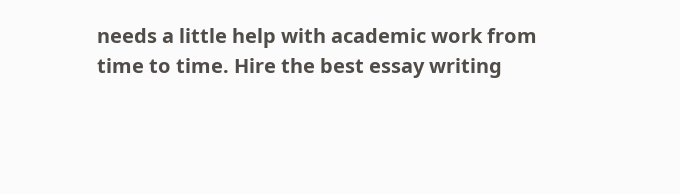needs a little help with academic work from time to time. Hire the best essay writing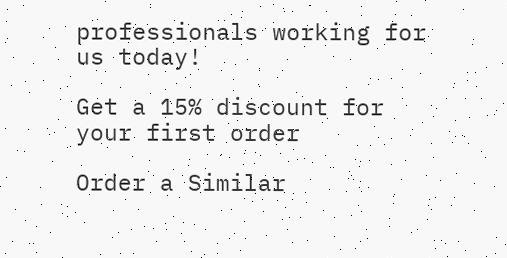professionals working for us today!

Get a 15% discount for your first order

Order a Similar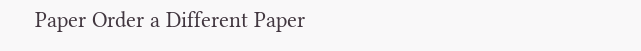Paper Order a Different Paper